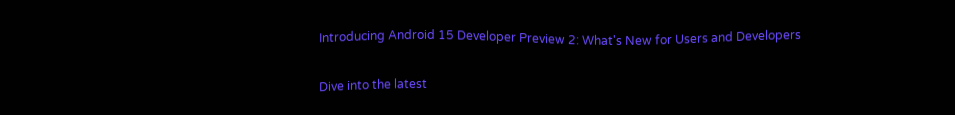Introducing Android 15 Developer Preview 2: What's New for Users and Developers

Dive into the latest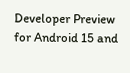Developer Preview for Android 15 and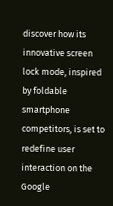discover how its innovative screen lock mode, inspired by foldable smartphone competitors, is set to redefine user interaction on the Google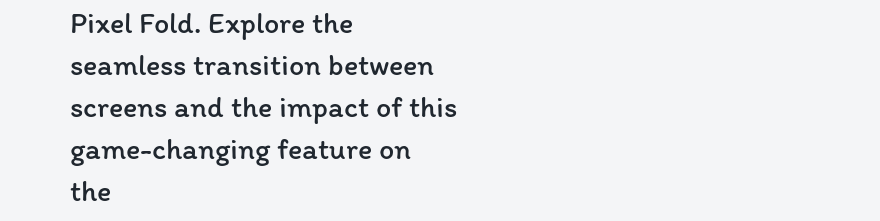Pixel Fold. Explore the seamless transition between screens and the impact of this game-changing feature on the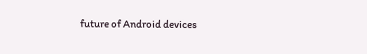future of Android devices